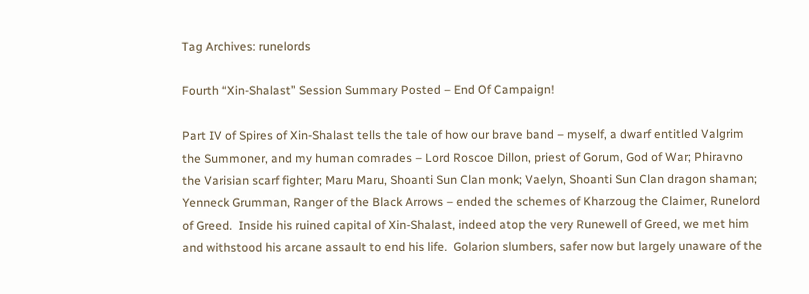Tag Archives: runelords

Fourth “Xin-Shalast” Session Summary Posted – End Of Campaign!

Part IV of Spires of Xin-Shalast tells the tale of how our brave band – myself, a dwarf entitled Valgrim the Summoner, and my human comrades – Lord Roscoe Dillon, priest of Gorum, God of War; Phiravno the Varisian scarf fighter; Maru Maru, Shoanti Sun Clan monk; Vaelyn, Shoanti Sun Clan dragon shaman; Yenneck Grumman, Ranger of the Black Arrows – ended the schemes of Kharzoug the Claimer, Runelord of Greed.  Inside his ruined capital of Xin-Shalast, indeed atop the very Runewell of Greed, we met him and withstood his arcane assault to end his life.  Golarion slumbers, safer now but largely unaware of the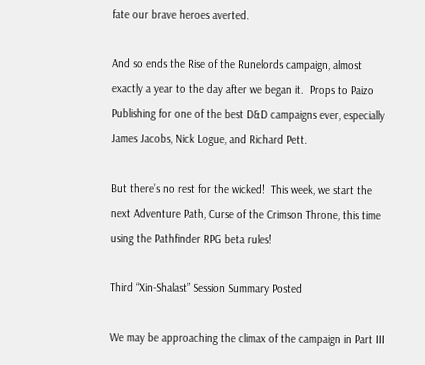fate our brave heroes averted.

And so ends the Rise of the Runelords campaign, almost exactly a year to the day after we began it.  Props to Paizo Publishing for one of the best D&D campaigns ever, especially James Jacobs, Nick Logue, and Richard Pett.

But there’s no rest for the wicked!  This week, we start the next Adventure Path, Curse of the Crimson Throne, this time using the Pathfinder RPG beta rules!

Third “Xin-Shalast” Session Summary Posted

We may be approaching the climax of the campaign in Part III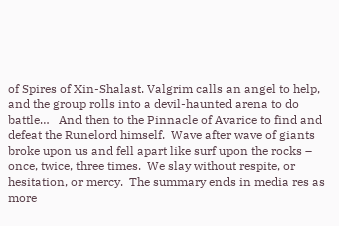of Spires of Xin-Shalast. Valgrim calls an angel to help, and the group rolls into a devil-haunted arena to do battle…   And then to the Pinnacle of Avarice to find and defeat the Runelord himself.  Wave after wave of giants broke upon us and fell apart like surf upon the rocks – once, twice, three times.  We slay without respite, or hesitation, or mercy.  The summary ends in media res as more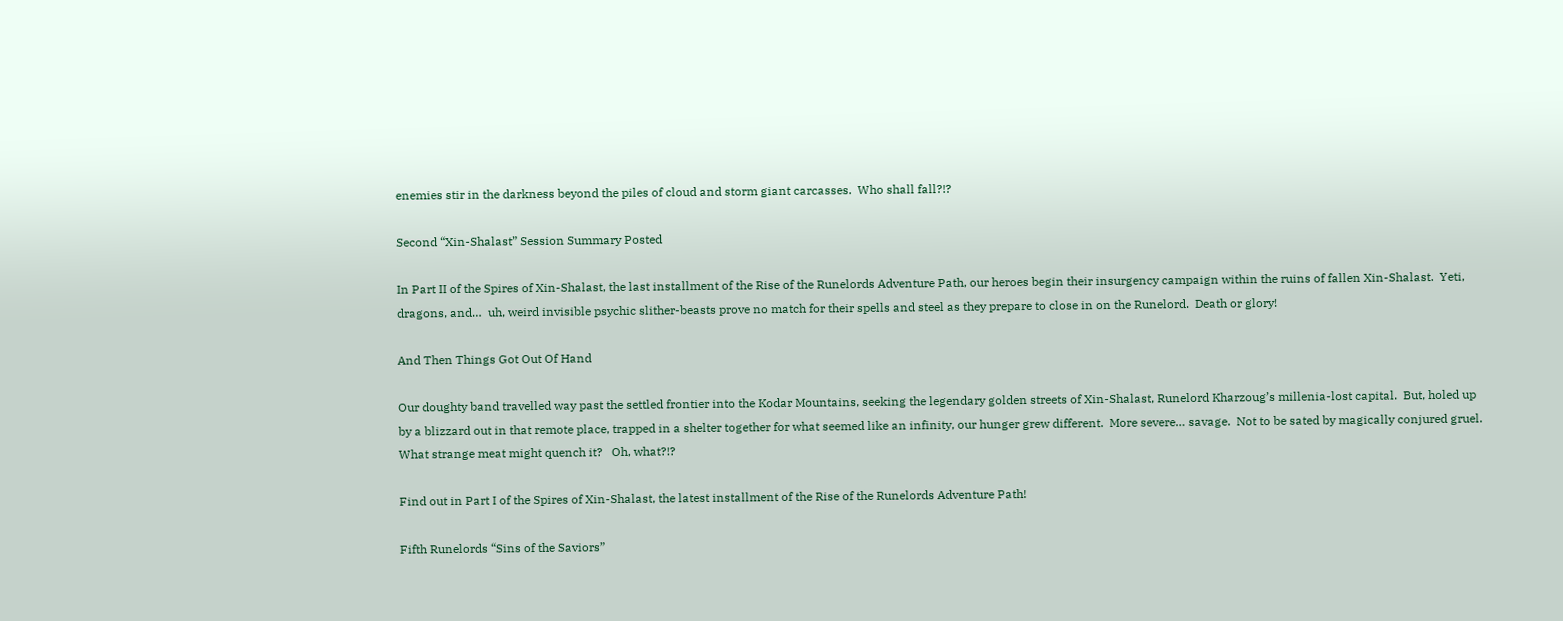enemies stir in the darkness beyond the piles of cloud and storm giant carcasses.  Who shall fall?!?

Second “Xin-Shalast” Session Summary Posted

In Part II of the Spires of Xin-Shalast, the last installment of the Rise of the Runelords Adventure Path, our heroes begin their insurgency campaign within the ruins of fallen Xin-Shalast.  Yeti, dragons, and…  uh, weird invisible psychic slither-beasts prove no match for their spells and steel as they prepare to close in on the Runelord.  Death or glory!

And Then Things Got Out Of Hand

Our doughty band travelled way past the settled frontier into the Kodar Mountains, seeking the legendary golden streets of Xin-Shalast, Runelord Kharzoug’s millenia-lost capital.  But, holed up by a blizzard out in that remote place, trapped in a shelter together for what seemed like an infinity, our hunger grew different.  More severe… savage.  Not to be sated by magically conjured gruel.  What strange meat might quench it?   Oh, what?!?

Find out in Part I of the Spires of Xin-Shalast, the latest installment of the Rise of the Runelords Adventure Path!

Fifth Runelords “Sins of the Saviors”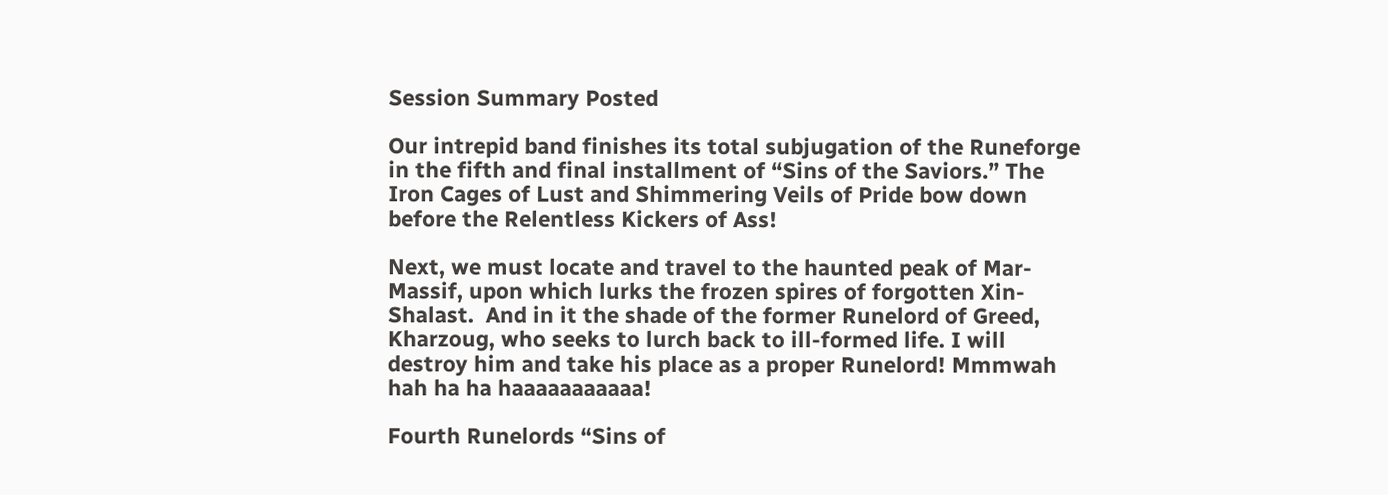Session Summary Posted

Our intrepid band finishes its total subjugation of the Runeforge in the fifth and final installment of “Sins of the Saviors.” The Iron Cages of Lust and Shimmering Veils of Pride bow down before the Relentless Kickers of Ass!

Next, we must locate and travel to the haunted peak of Mar-Massif, upon which lurks the frozen spires of forgotten Xin-Shalast.  And in it the shade of the former Runelord of Greed, Kharzoug, who seeks to lurch back to ill-formed life. I will destroy him and take his place as a proper Runelord! Mmmwah hah ha ha haaaaaaaaaaa!

Fourth Runelords “Sins of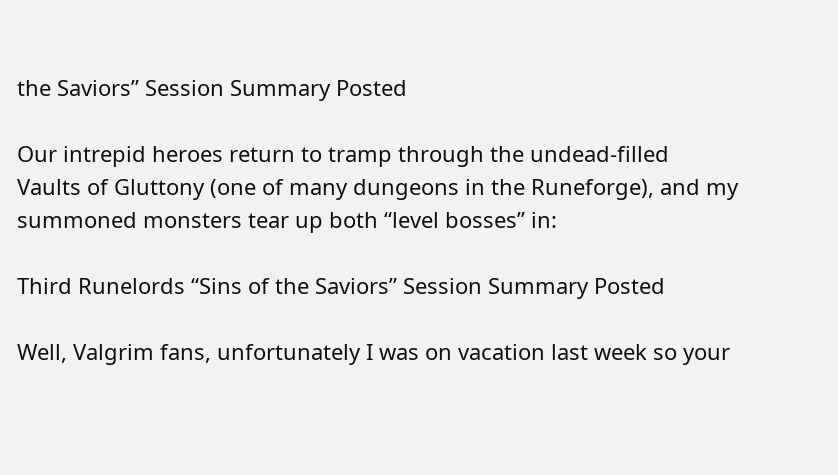the Saviors” Session Summary Posted

Our intrepid heroes return to tramp through the undead-filled Vaults of Gluttony (one of many dungeons in the Runeforge), and my summoned monsters tear up both “level bosses” in:

Third Runelords “Sins of the Saviors” Session Summary Posted

Well, Valgrim fans, unfortunately I was on vacation last week so your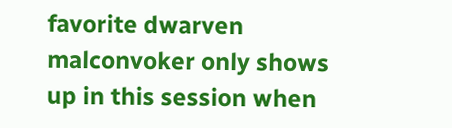favorite dwarven malconvoker only shows up in this session when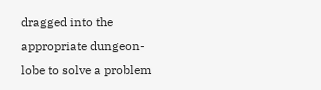dragged into the appropriate dungeon-lobe to solve a problem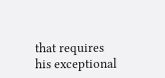that requires his exceptional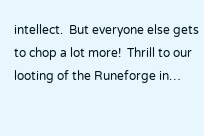intellect.  But everyone else gets to chop a lot more!  Thrill to our looting of the Runeforge in…